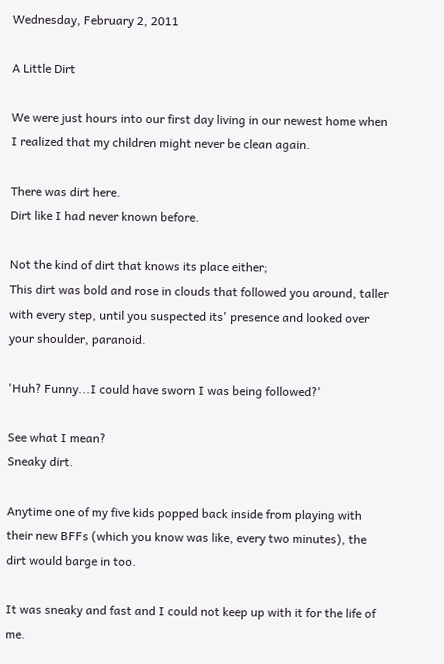Wednesday, February 2, 2011

A Little Dirt

We were just hours into our first day living in our newest home when I realized that my children might never be clean again.

There was dirt here.
Dirt like I had never known before.

Not the kind of dirt that knows its place either;
This dirt was bold and rose in clouds that followed you around, taller with every step, until you suspected its' presence and looked over your shoulder, paranoid.

'Huh? Funny...I could have sworn I was being followed?'

See what I mean?
Sneaky dirt.

Anytime one of my five kids popped back inside from playing with their new BFFs (which you know was like, every two minutes), the dirt would barge in too.

It was sneaky and fast and I could not keep up with it for the life of me.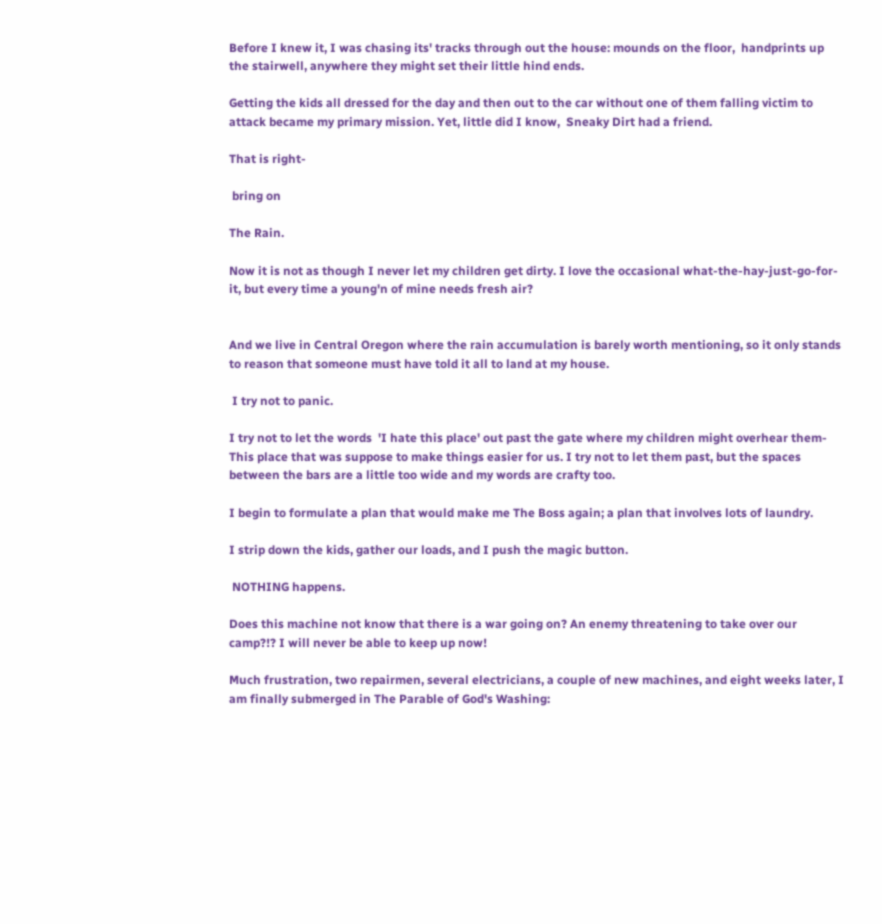Before I knew it, I was chasing its' tracks through out the house: mounds on the floor,  handprints up the stairwell, anywhere they might set their little hind ends.

Getting the kids all dressed for the day and then out to the car without one of them falling victim to attack became my primary mission. Yet, little did I know,  Sneaky Dirt had a friend.

That is right-

 bring on

The Rain.

Now it is not as though I never let my children get dirty. I love the occasional what-the-hay-just-go-for-it, but every time a young'n of mine needs fresh air?


And we live in Central Oregon where the rain accumulation is barely worth mentioning, so it only stands to reason that someone must have told it all to land at my house.

 I try not to panic.

I try not to let the words  'I hate this place' out past the gate where my children might overhear them- This place that was suppose to make things easier for us. I try not to let them past, but the spaces between the bars are a little too wide and my words are crafty too.

I begin to formulate a plan that would make me The Boss again; a plan that involves lots of laundry.

I strip down the kids, gather our loads, and I push the magic button.

 NOTHING happens.

Does this machine not know that there is a war going on? An enemy threatening to take over our camp?!? I will never be able to keep up now!

Much frustration, two repairmen, several electricians, a couple of new machines, and eight weeks later, I am finally submerged in The Parable of God's Washing: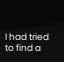I had tried to find a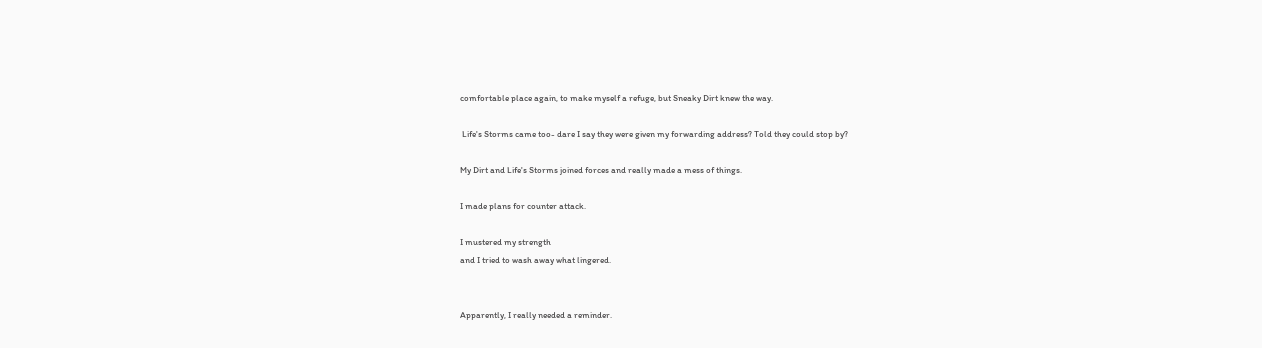comfortable place again, to make myself a refuge, but Sneaky Dirt knew the way.

 Life's Storms came too- dare I say they were given my forwarding address? Told they could stop by?

My Dirt and Life's Storms joined forces and really made a mess of things.

I made plans for counter attack.

I mustered my strength
and I tried to wash away what lingered.


Apparently, I really needed a reminder.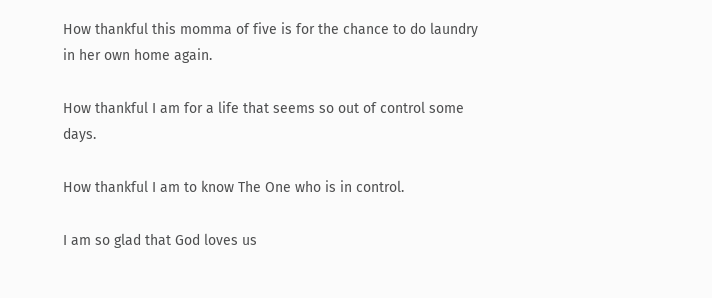How thankful this momma of five is for the chance to do laundry in her own home again.

How thankful I am for a life that seems so out of control some days.

How thankful I am to know The One who is in control.

I am so glad that God loves us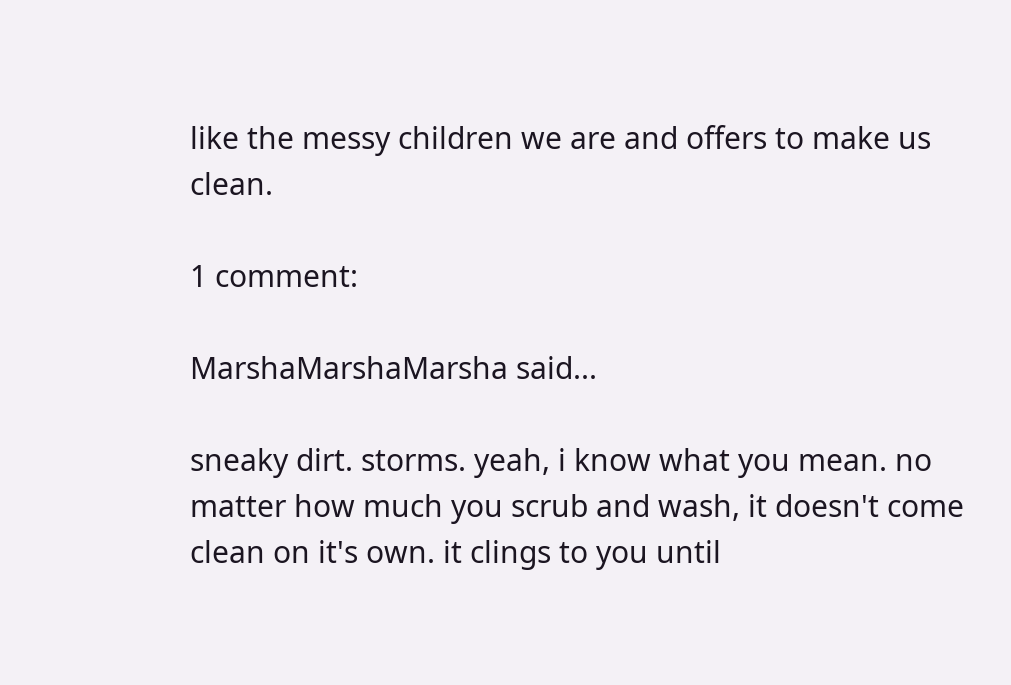like the messy children we are and offers to make us clean.

1 comment:

MarshaMarshaMarsha said...

sneaky dirt. storms. yeah, i know what you mean. no matter how much you scrub and wash, it doesn't come clean on it's own. it clings to you until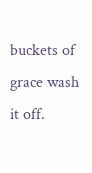buckets of grace wash it off.